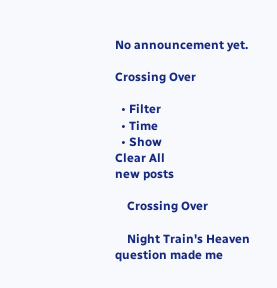No announcement yet.

Crossing Over

  • Filter
  • Time
  • Show
Clear All
new posts

    Crossing Over

    Night Train's Heaven question made me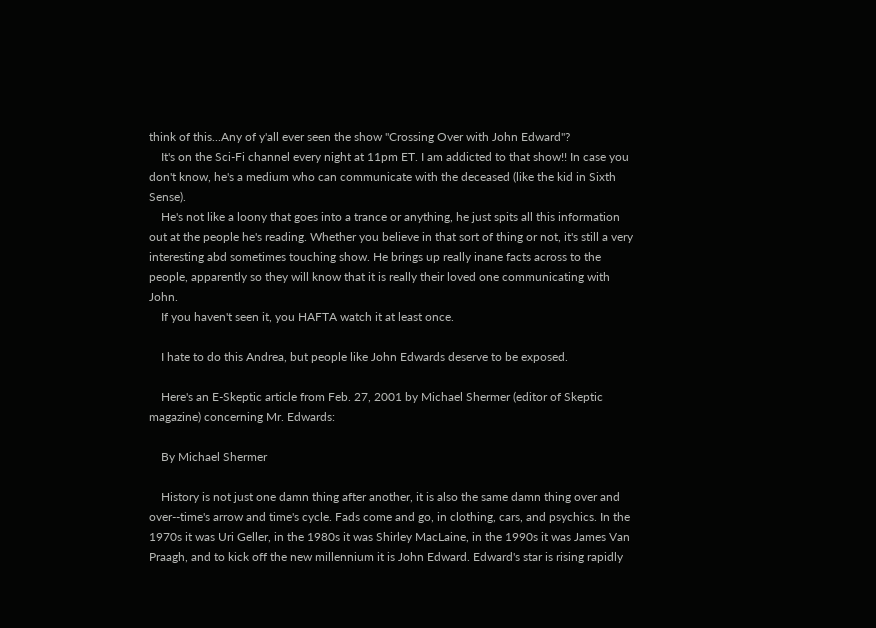think of this...Any of y'all ever seen the show "Crossing Over with John Edward"?
    It's on the Sci-Fi channel every night at 11pm ET. I am addicted to that show!! In case you don't know, he's a medium who can communicate with the deceased (like the kid in Sixth Sense).
    He's not like a loony that goes into a trance or anything, he just spits all this information out at the people he's reading. Whether you believe in that sort of thing or not, it's still a very interesting abd sometimes touching show. He brings up really inane facts across to the people, apparently so they will know that it is really their loved one communicating with John.
    If you haven't seen it, you HAFTA watch it at least once.

    I hate to do this Andrea, but people like John Edwards deserve to be exposed.

    Here's an E-Skeptic article from Feb. 27, 2001 by Michael Shermer (editor of Skeptic magazine) concerning Mr. Edwards:

    By Michael Shermer

    History is not just one damn thing after another, it is also the same damn thing over and over--time's arrow and time's cycle. Fads come and go, in clothing, cars, and psychics. In the 1970s it was Uri Geller, in the 1980s it was Shirley MacLaine, in the 1990s it was James Van Praagh, and to kick off the new millennium it is John Edward. Edward's star is rising rapidly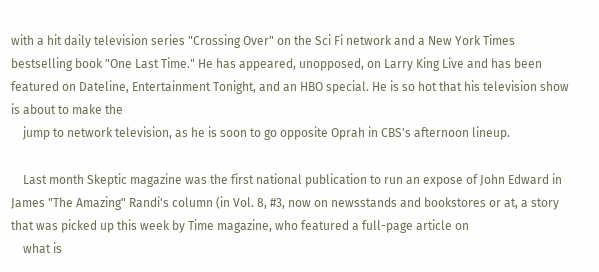with a hit daily television series "Crossing Over" on the Sci Fi network and a New York Times bestselling book "One Last Time." He has appeared, unopposed, on Larry King Live and has been featured on Dateline, Entertainment Tonight, and an HBO special. He is so hot that his television show is about to make the
    jump to network television, as he is soon to go opposite Oprah in CBS's afternoon lineup.

    Last month Skeptic magazine was the first national publication to run an expose of John Edward in James "The Amazing" Randi's column (in Vol. 8, #3, now on newsstands and bookstores or at, a story that was picked up this week by Time magazine, who featured a full-page article on
    what is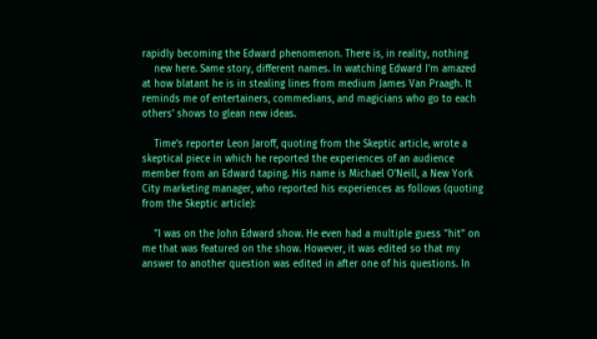rapidly becoming the Edward phenomenon. There is, in reality, nothing
    new here. Same story, different names. In watching Edward I'm amazed at how blatant he is in stealing lines from medium James Van Praagh. It reminds me of entertainers, commedians, and magicians who go to each others' shows to glean new ideas.

    Time's reporter Leon Jaroff, quoting from the Skeptic article, wrote a skeptical piece in which he reported the experiences of an audience member from an Edward taping. His name is Michael O'Neill, a New York City marketing manager, who reported his experiences as follows (quoting from the Skeptic article):

    "I was on the John Edward show. He even had a multiple guess "hit" on me that was featured on the show. However, it was edited so that my answer to another question was edited in after one of his questions. In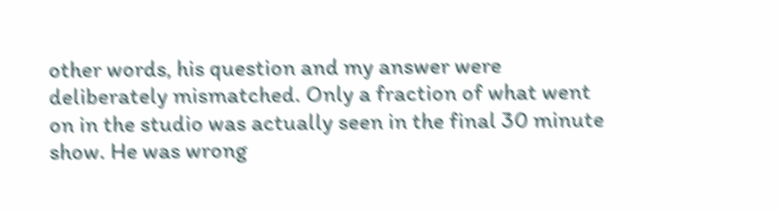other words, his question and my answer were deliberately mismatched. Only a fraction of what went on in the studio was actually seen in the final 30 minute show. He was wrong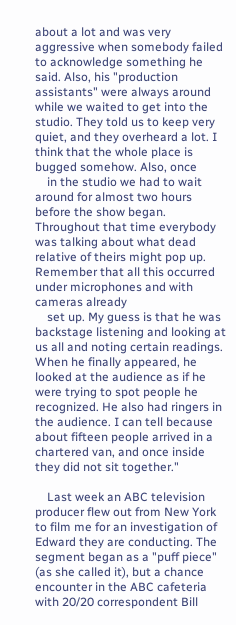about a lot and was very aggressive when somebody failed to acknowledge something he said. Also, his "production assistants" were always around while we waited to get into the studio. They told us to keep very quiet, and they overheard a lot. I think that the whole place is bugged somehow. Also, once
    in the studio we had to wait around for almost two hours before the show began. Throughout that time everybody was talking about what dead relative of theirs might pop up. Remember that all this occurred under microphones and with cameras already
    set up. My guess is that he was backstage listening and looking at us all and noting certain readings. When he finally appeared, he looked at the audience as if he were trying to spot people he recognized. He also had ringers in the audience. I can tell because about fifteen people arrived in a chartered van, and once inside they did not sit together."

    Last week an ABC television producer flew out from New York to film me for an investigation of Edward they are conducting. The segment began as a "puff piece" (as she called it), but a chance encounter in the ABC cafeteria with 20/20 correspondent Bill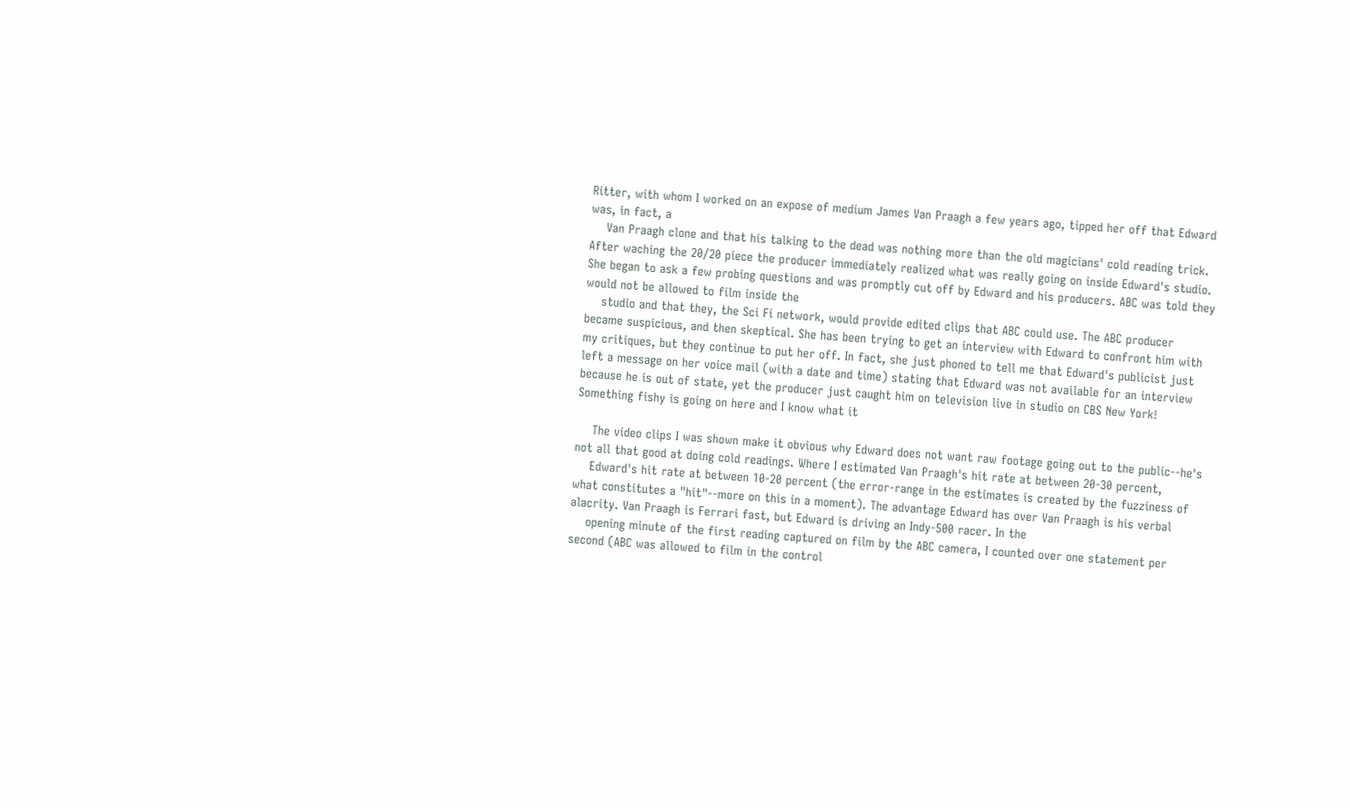Ritter, with whom I worked on an expose of medium James Van Praagh a few years ago, tipped her off that Edward was, in fact, a
    Van Praagh clone and that his talking to the dead was nothing more than the old magicians' cold reading trick. After waching the 20/20 piece the producer immediately realized what was really going on inside Edward's studio. She began to ask a few probing questions and was promptly cut off by Edward and his producers. ABC was told they would not be allowed to film inside the
    studio and that they, the Sci Fi network, would provide edited clips that ABC could use. The ABC producer became suspicious, and then skeptical. She has been trying to get an interview with Edward to confront him with my critiques, but they continue to put her off. In fact, she just phoned to tell me that Edward's publicist just left a message on her voice mail (with a date and time) stating that Edward was not available for an interview because he is out of state, yet the producer just caught him on television live in studio on CBS New York! Something fishy is going on here and I know what it

    The video clips I was shown make it obvious why Edward does not want raw footage going out to the public--he's not all that good at doing cold readings. Where I estimated Van Praagh's hit rate at between 20-30 percent,
    Edward's hit rate at between 10-20 percent (the error-range in the estimates is created by the fuzziness of what constitutes a "hit"--more on this in a moment). The advantage Edward has over Van Praagh is his verbal alacrity. Van Praagh is Ferrari fast, but Edward is driving an Indy-500 racer. In the
    opening minute of the first reading captured on film by the ABC camera, I counted over one statement per second (ABC was allowed to film in the control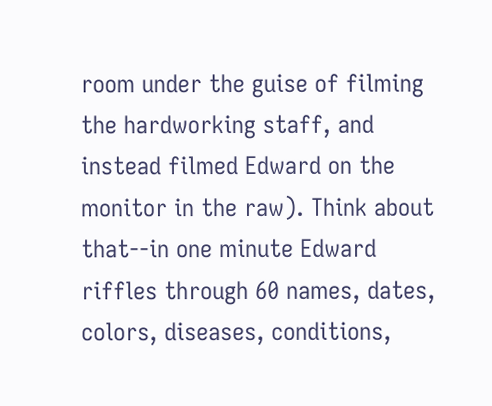room under the guise of filming the hardworking staff, and instead filmed Edward on the monitor in the raw). Think about that--in one minute Edward riffles through 60 names, dates, colors, diseases, conditions,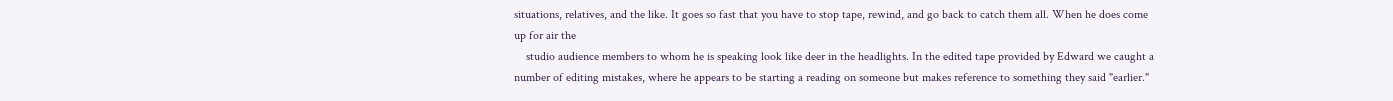situations, relatives, and the like. It goes so fast that you have to stop tape, rewind, and go back to catch them all. When he does come up for air the
    studio audience members to whom he is speaking look like deer in the headlights. In the edited tape provided by Edward we caught a number of editing mistakes, where he appears to be starting a reading on someone but makes reference to something they said "earlier."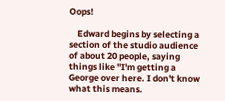Oops!

    Edward begins by selecting a section of the studio audience of about 20 people, saying things like "I'm getting a George over here. I don't know what this means.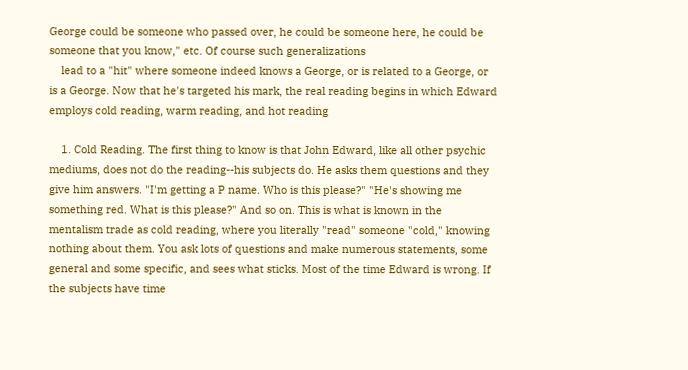George could be someone who passed over, he could be someone here, he could be someone that you know," etc. Of course such generalizations
    lead to a "hit" where someone indeed knows a George, or is related to a George, or is a George. Now that he's targeted his mark, the real reading begins in which Edward employs cold reading, warm reading, and hot reading

    1. Cold Reading. The first thing to know is that John Edward, like all other psychic mediums, does not do the reading--his subjects do. He asks them questions and they give him answers. "I'm getting a P name. Who is this please?" "He's showing me something red. What is this please?" And so on. This is what is known in the mentalism trade as cold reading, where you literally "read" someone "cold," knowing nothing about them. You ask lots of questions and make numerous statements, some general and some specific, and sees what sticks. Most of the time Edward is wrong. If the subjects have time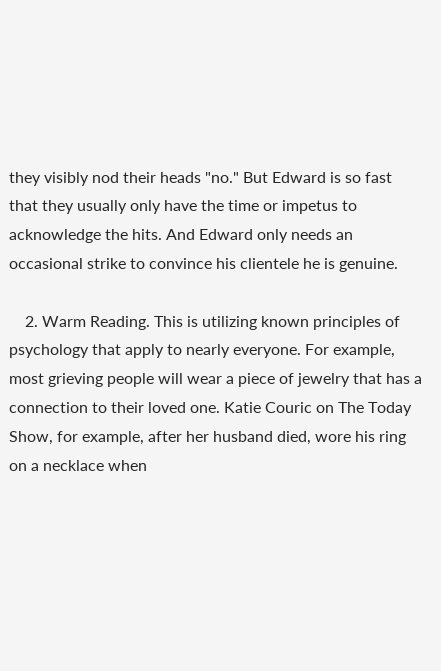they visibly nod their heads "no." But Edward is so fast that they usually only have the time or impetus to acknowledge the hits. And Edward only needs an occasional strike to convince his clientele he is genuine.

    2. Warm Reading. This is utilizing known principles of psychology that apply to nearly everyone. For example, most grieving people will wear a piece of jewelry that has a connection to their loved one. Katie Couric on The Today Show, for example, after her husband died, wore his ring on a necklace when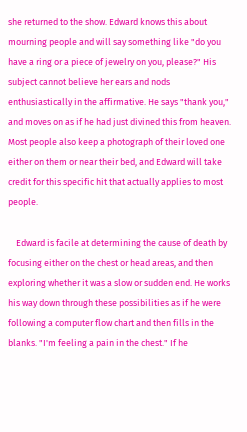she returned to the show. Edward knows this about mourning people and will say something like "do you have a ring or a piece of jewelry on you, please?" His subject cannot believe her ears and nods enthusiastically in the affirmative. He says "thank you," and moves on as if he had just divined this from heaven. Most people also keep a photograph of their loved one either on them or near their bed, and Edward will take credit for this specific hit that actually applies to most people.

    Edward is facile at determining the cause of death by focusing either on the chest or head areas, and then exploring whether it was a slow or sudden end. He works his way down through these possibilities as if he were following a computer flow chart and then fills in the blanks. "I'm feeling a pain in the chest." If he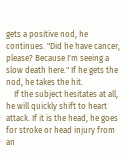gets a positive nod, he continues. "Did he have cancer, please? Because I'm seeing a slow death here." If he gets the nod, he takes the hit.
    If the subject hesitates at all, he will quickly shift to heart attack. If it is the head, he goes for stroke or head injury from an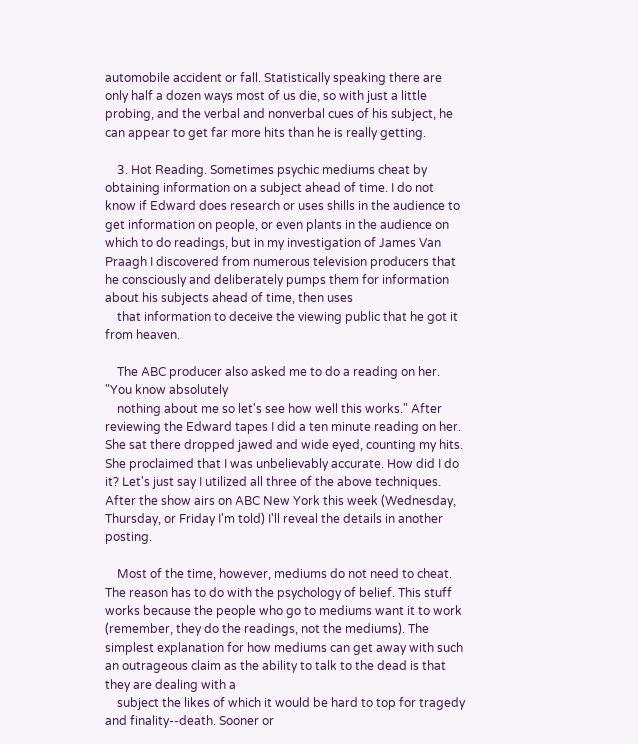automobile accident or fall. Statistically speaking there are only half a dozen ways most of us die, so with just a little probing, and the verbal and nonverbal cues of his subject, he can appear to get far more hits than he is really getting.

    3. Hot Reading. Sometimes psychic mediums cheat by obtaining information on a subject ahead of time. I do not know if Edward does research or uses shills in the audience to get information on people, or even plants in the audience on which to do readings, but in my investigation of James Van Praagh I discovered from numerous television producers that he consciously and deliberately pumps them for information about his subjects ahead of time, then uses
    that information to deceive the viewing public that he got it from heaven.

    The ABC producer also asked me to do a reading on her. "You know absolutely
    nothing about me so let's see how well this works." After reviewing the Edward tapes I did a ten minute reading on her. She sat there dropped jawed and wide eyed, counting my hits. She proclaimed that I was unbelievably accurate. How did I do it? Let's just say I utilized all three of the above techniques. After the show airs on ABC New York this week (Wednesday, Thursday, or Friday I'm told) I'll reveal the details in another posting.

    Most of the time, however, mediums do not need to cheat. The reason has to do with the psychology of belief. This stuff works because the people who go to mediums want it to work (remember, they do the readings, not the mediums). The simplest explanation for how mediums can get away with such an outrageous claim as the ability to talk to the dead is that they are dealing with a
    subject the likes of which it would be hard to top for tragedy and finality--death. Sooner or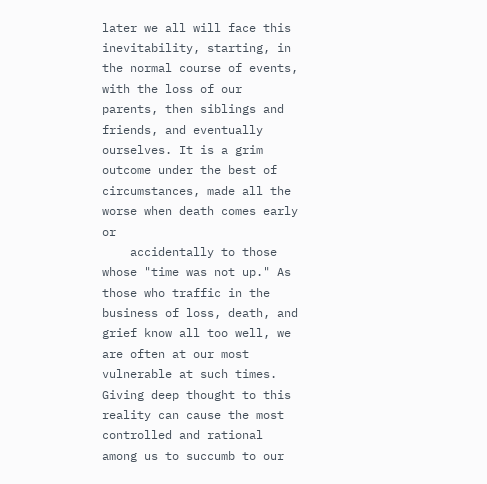later we all will face this inevitability, starting, in the normal course of events, with the loss of our parents, then siblings and friends, and eventually ourselves. It is a grim outcome under the best of circumstances, made all the worse when death comes early or
    accidentally to those whose "time was not up." As those who traffic in the business of loss, death, and grief know all too well, we are often at our most vulnerable at such times. Giving deep thought to this reality can cause the most controlled and rational among us to succumb to our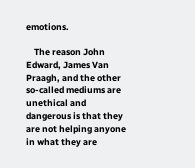emotions.

    The reason John Edward, James Van Praagh, and the other so-called mediums are unethical and dangerous is that they are not helping anyone in what they are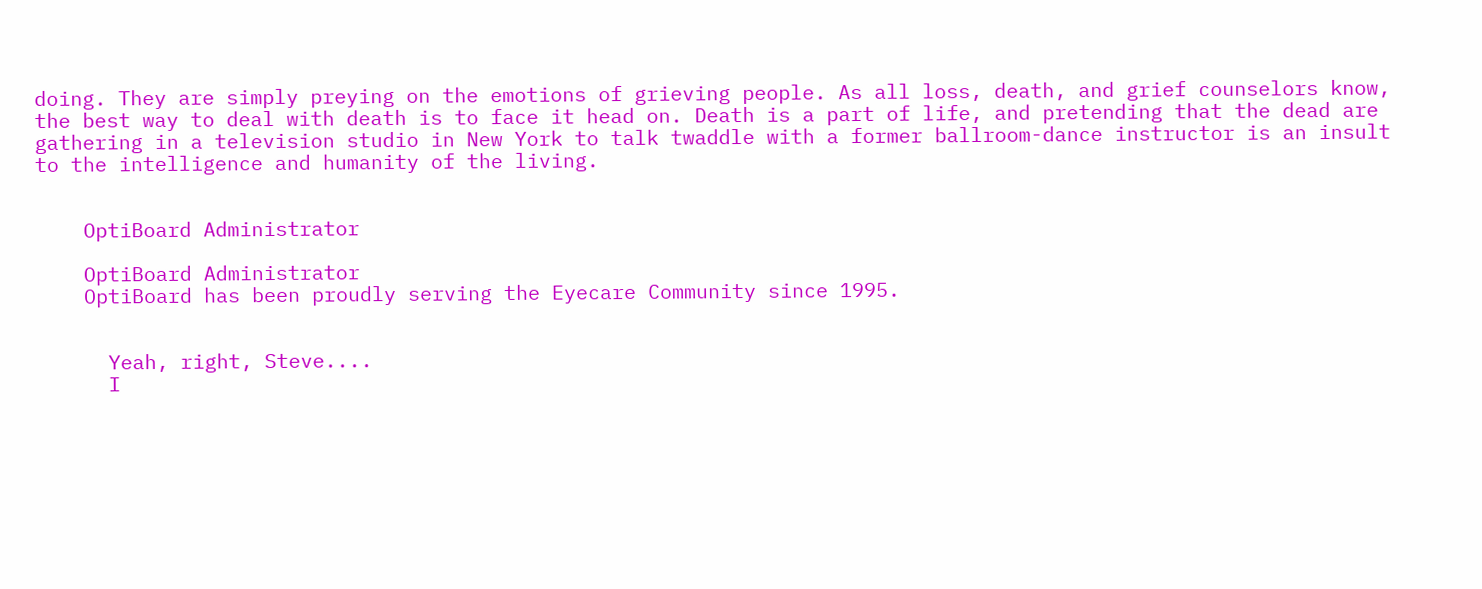doing. They are simply preying on the emotions of grieving people. As all loss, death, and grief counselors know, the best way to deal with death is to face it head on. Death is a part of life, and pretending that the dead are gathering in a television studio in New York to talk twaddle with a former ballroom-dance instructor is an insult to the intelligence and humanity of the living.


    OptiBoard Administrator

    OptiBoard Administrator
    OptiBoard has been proudly serving the Eyecare Community since 1995.


      Yeah, right, Steve....
      I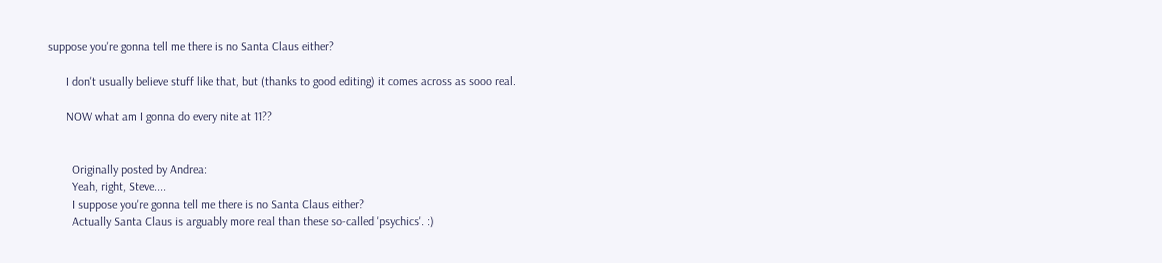suppose you're gonna tell me there is no Santa Claus either?

      I don't usually believe stuff like that, but (thanks to good editing) it comes across as sooo real.

      NOW what am I gonna do every nite at 11??


        Originally posted by Andrea:
        Yeah, right, Steve....
        I suppose you're gonna tell me there is no Santa Claus either?
        Actually Santa Claus is arguably more real than these so-called 'psychics'. :)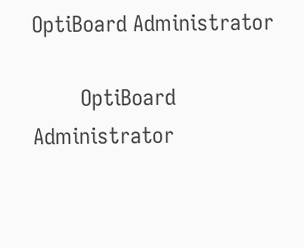OptiBoard Administrator

        OptiBoard Administrator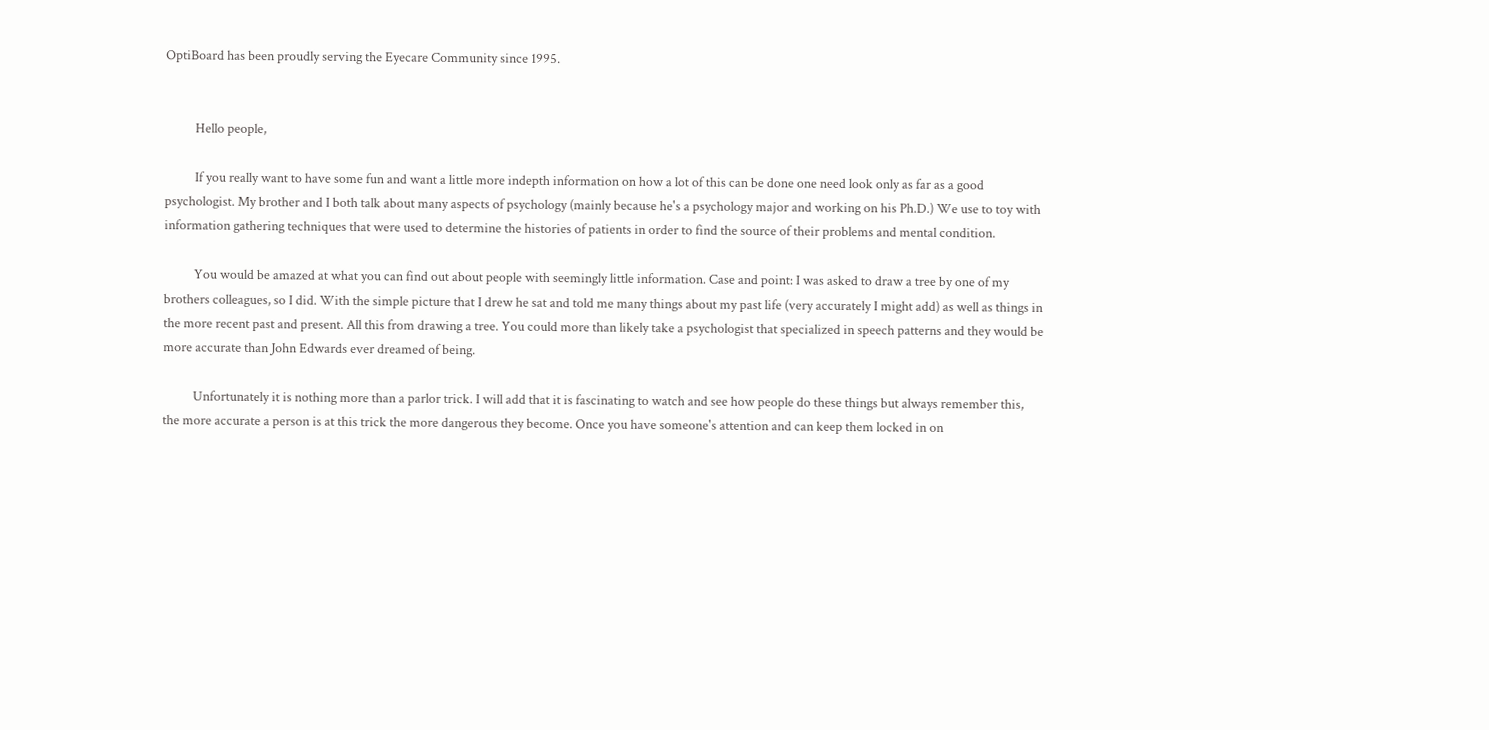OptiBoard has been proudly serving the Eyecare Community since 1995.


          Hello people,

          If you really want to have some fun and want a little more indepth information on how a lot of this can be done one need look only as far as a good psychologist. My brother and I both talk about many aspects of psychology (mainly because he's a psychology major and working on his Ph.D.) We use to toy with information gathering techniques that were used to determine the histories of patients in order to find the source of their problems and mental condition.

          You would be amazed at what you can find out about people with seemingly little information. Case and point: I was asked to draw a tree by one of my brothers colleagues, so I did. With the simple picture that I drew he sat and told me many things about my past life (very accurately I might add) as well as things in the more recent past and present. All this from drawing a tree. You could more than likely take a psychologist that specialized in speech patterns and they would be more accurate than John Edwards ever dreamed of being.

          Unfortunately it is nothing more than a parlor trick. I will add that it is fascinating to watch and see how people do these things but always remember this, the more accurate a person is at this trick the more dangerous they become. Once you have someone's attention and can keep them locked in on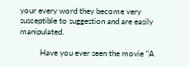your every word they become very susceptible to suggestion and are easily manipulated.

          Have you ever seen the movie "A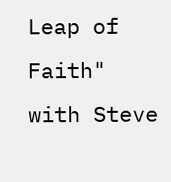Leap of Faith" with Steve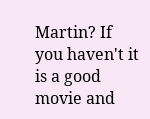Martin? If you haven't it is a good movie and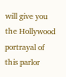will give you the Hollywood portrayal of this parlor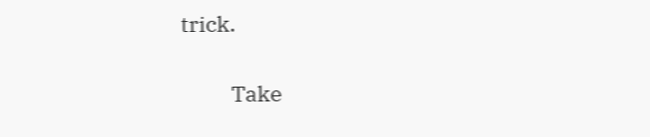trick.

          Take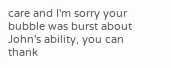care and I'm sorry your bubble was burst about John's ability, you can thank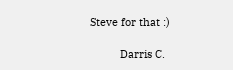Steve for that :)

          Darris C.